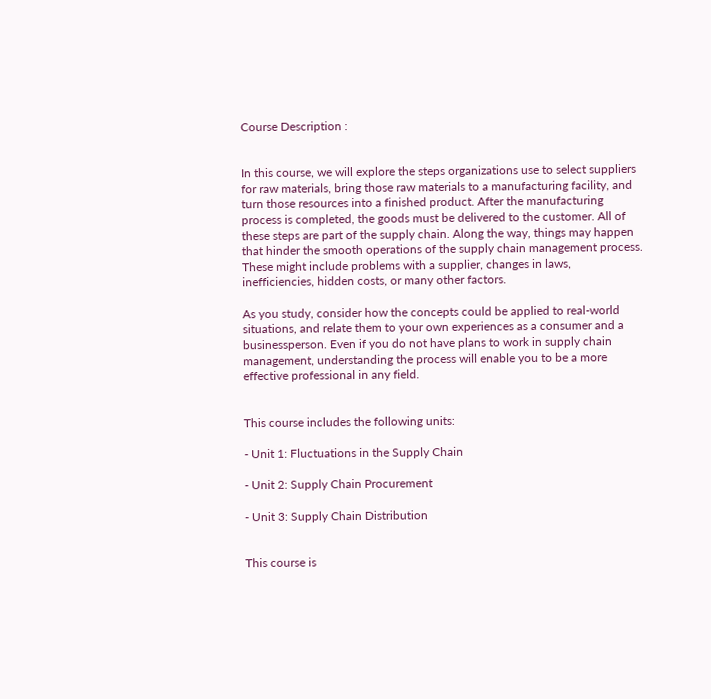Course Description :


In this course, we will explore the steps organizations use to select suppliers for raw materials, bring those raw materials to a manufacturing facility, and turn those resources into a finished product. After the manufacturing process is completed, the goods must be delivered to the customer. All of these steps are part of the supply chain. Along the way, things may happen that hinder the smooth operations of the supply chain management process. These might include problems with a supplier, changes in laws, inefficiencies, hidden costs, or many other factors.

As you study, consider how the concepts could be applied to real-world situations, and relate them to your own experiences as a consumer and a businessperson. Even if you do not have plans to work in supply chain management, understanding the process will enable you to be a more effective professional in any field.


This course includes the following units:

- Unit 1: Fluctuations in the Supply Chain

- Unit 2: Supply Chain Procurement

- Unit 3: Supply Chain Distribution


This course is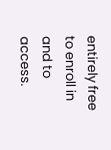entirely free to enroll in and to access.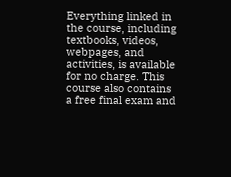Everything linked in the course, including textbooks, videos, webpages, and activities, is available for no charge. This course also contains a free final exam and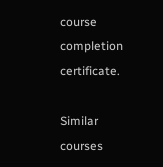course completion certificate.

Similar courses